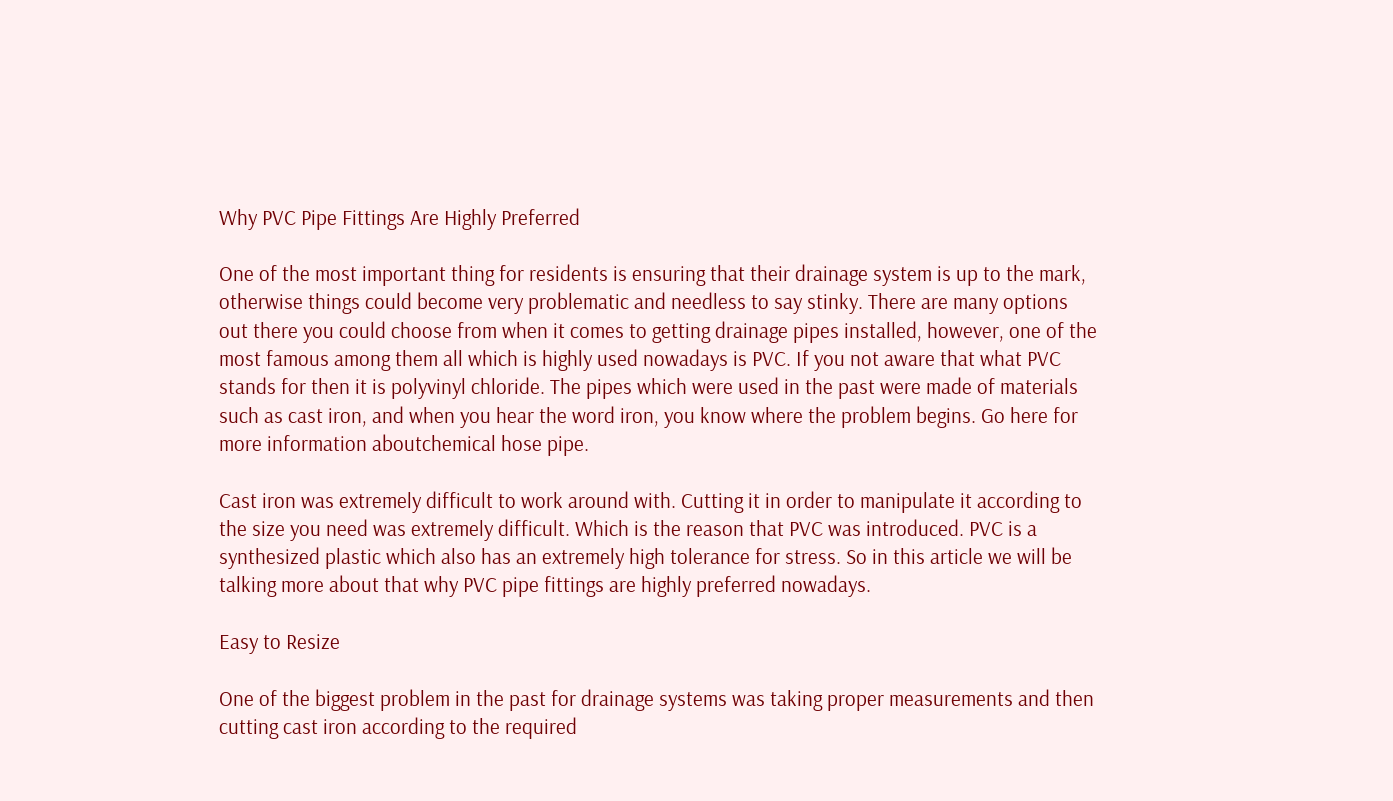Why PVC Pipe Fittings Are Highly Preferred

One of the most important thing for residents is ensuring that their drainage system is up to the mark, otherwise things could become very problematic and needless to say stinky. There are many options out there you could choose from when it comes to getting drainage pipes installed, however, one of the most famous among them all which is highly used nowadays is PVC. If you not aware that what PVC stands for then it is polyvinyl chloride. The pipes which were used in the past were made of materials such as cast iron, and when you hear the word iron, you know where the problem begins. Go here for more information aboutchemical hose pipe.

Cast iron was extremely difficult to work around with. Cutting it in order to manipulate it according to the size you need was extremely difficult. Which is the reason that PVC was introduced. PVC is a synthesized plastic which also has an extremely high tolerance for stress. So in this article we will be talking more about that why PVC pipe fittings are highly preferred nowadays.

Easy to Resize

One of the biggest problem in the past for drainage systems was taking proper measurements and then cutting cast iron according to the required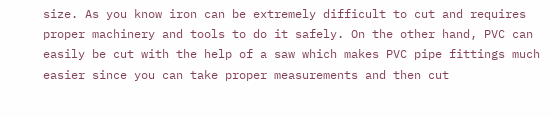size. As you know iron can be extremely difficult to cut and requires proper machinery and tools to do it safely. On the other hand, PVC can easily be cut with the help of a saw which makes PVC pipe fittings much easier since you can take proper measurements and then cut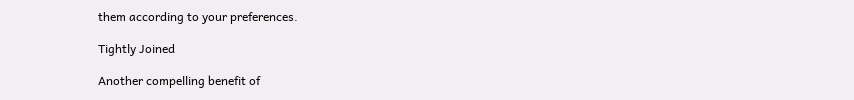them according to your preferences.

Tightly Joined

Another compelling benefit of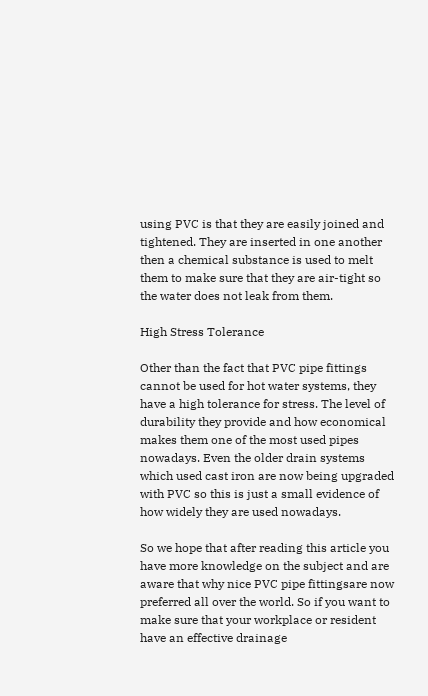using PVC is that they are easily joined and tightened. They are inserted in one another then a chemical substance is used to melt them to make sure that they are air-tight so the water does not leak from them.

High Stress Tolerance

Other than the fact that PVC pipe fittings cannot be used for hot water systems, they have a high tolerance for stress. The level of durability they provide and how economical makes them one of the most used pipes nowadays. Even the older drain systems which used cast iron are now being upgraded with PVC so this is just a small evidence of how widely they are used nowadays.

So we hope that after reading this article you have more knowledge on the subject and are aware that why nice PVC pipe fittingsare now preferred all over the world. So if you want to make sure that your workplace or resident have an effective drainage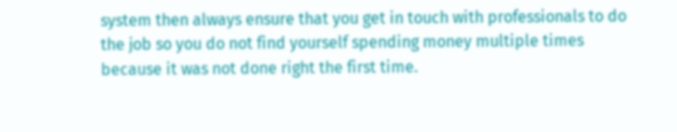system then always ensure that you get in touch with professionals to do the job so you do not find yourself spending money multiple times because it was not done right the first time.